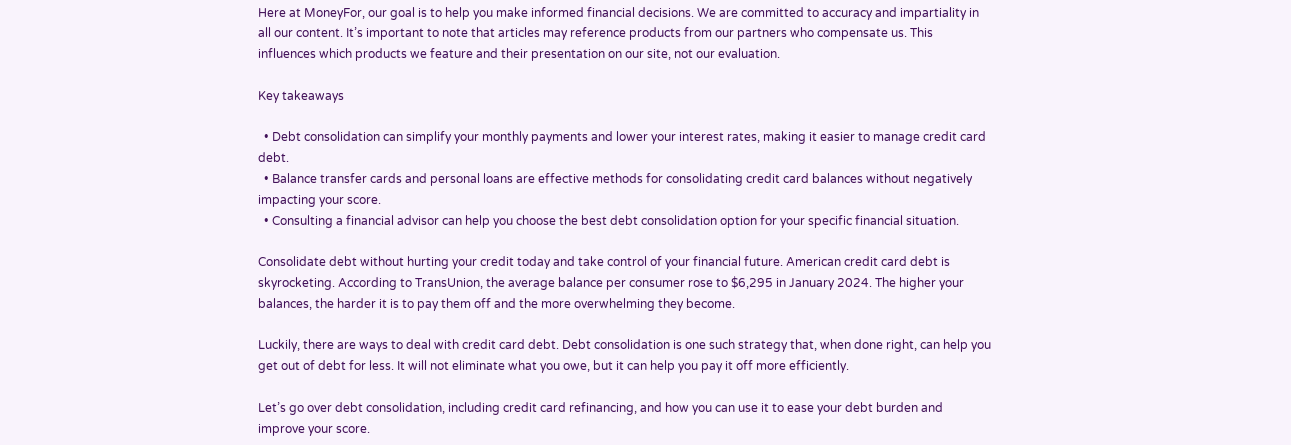Here at MoneyFor, our goal is to help you make informed financial decisions. We are committed to accuracy and impartiality in all our content. It’s important to note that articles may reference products from our partners who compensate us. This influences which products we feature and their presentation on our site, not our evaluation.

Key takeaways

  • Debt consolidation can simplify your monthly payments and lower your interest rates, making it easier to manage credit card debt.
  • Balance transfer cards and personal loans are effective methods for consolidating credit card balances without negatively impacting your score.
  • Consulting a financial advisor can help you choose the best debt consolidation option for your specific financial situation.

Consolidate debt without hurting your credit today and take control of your financial future. American credit card debt is skyrocketing. According to TransUnion, the average balance per consumer rose to $6,295 in January 2024. The higher your balances, the harder it is to pay them off and the more overwhelming they become.

Luckily, there are ways to deal with credit card debt. Debt consolidation is one such strategy that, when done right, can help you get out of debt for less. It will not eliminate what you owe, but it can help you pay it off more efficiently.

Let’s go over debt consolidation, including credit card refinancing, and how you can use it to ease your debt burden and improve your score.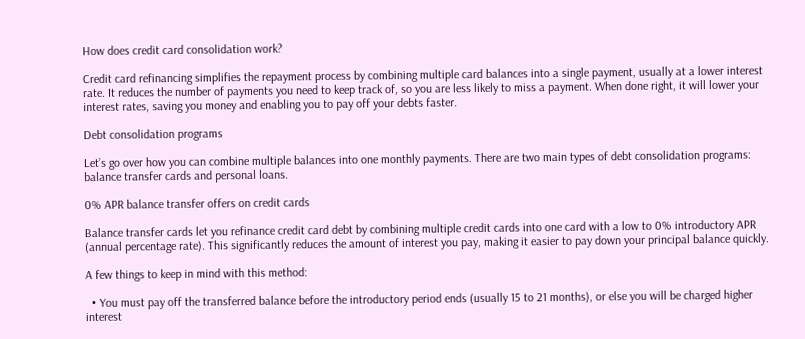How does credit card consolidation work?

Credit card refinancing simplifies the repayment process by combining multiple card balances into a single payment, usually at a lower interest rate. It reduces the number of payments you need to keep track of, so you are less likely to miss a payment. When done right, it will lower your interest rates, saving you money and enabling you to pay off your debts faster.

Debt consolidation programs

Let’s go over how you can combine multiple balances into one monthly payments. There are two main types of debt consolidation programs: balance transfer cards and personal loans.

0% APR balance transfer offers on credit cards

Balance transfer cards let you refinance credit card debt by combining multiple credit cards into one card with a low to 0% introductory APR (annual percentage rate). This significantly reduces the amount of interest you pay, making it easier to pay down your principal balance quickly.

A few things to keep in mind with this method:

  • You must pay off the transferred balance before the introductory period ends (usually 15 to 21 months), or else you will be charged higher interest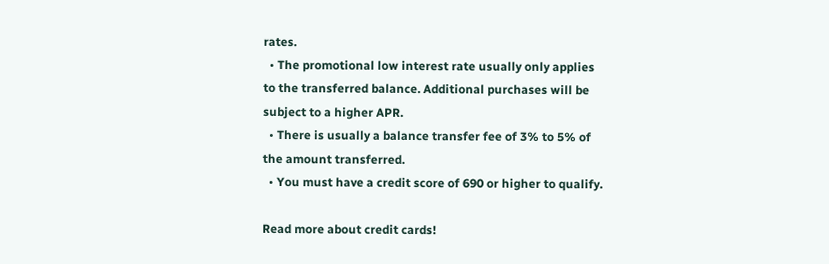rates.
  • The promotional low interest rate usually only applies to the transferred balance. Additional purchases will be subject to a higher APR.
  • There is usually a balance transfer fee of 3% to 5% of the amount transferred.
  • You must have a credit score of 690 or higher to qualify.

Read more about credit cards!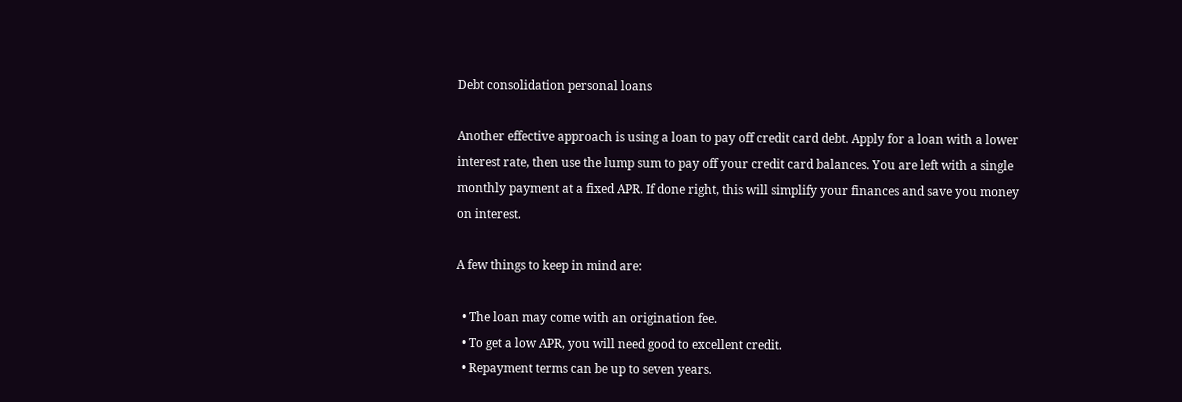Debt consolidation personal loans

Another effective approach is using a loan to pay off credit card debt. Apply for a loan with a lower interest rate, then use the lump sum to pay off your credit card balances. You are left with a single monthly payment at a fixed APR. If done right, this will simplify your finances and save you money on interest.

A few things to keep in mind are:

  • The loan may come with an origination fee.
  • To get a low APR, you will need good to excellent credit.
  • Repayment terms can be up to seven years.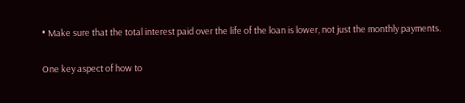• Make sure that the total interest paid over the life of the loan is lower, not just the monthly payments.

One key aspect of how to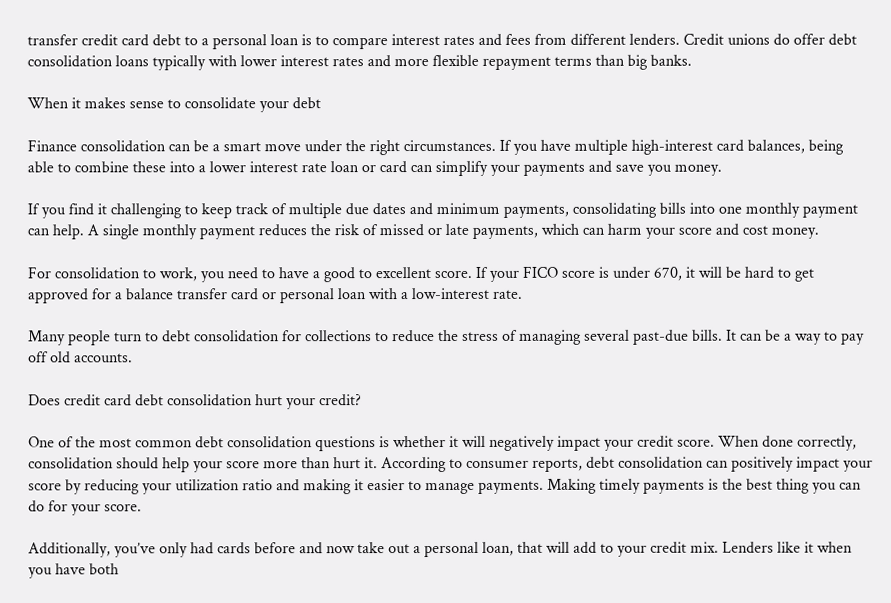transfer credit card debt to a personal loan is to compare interest rates and fees from different lenders. Credit unions do offer debt consolidation loans typically with lower interest rates and more flexible repayment terms than big banks.

When it makes sense to consolidate your debt

Finance consolidation can be a smart move under the right circumstances. If you have multiple high-interest card balances, being able to combine these into a lower interest rate loan or card can simplify your payments and save you money.

If you find it challenging to keep track of multiple due dates and minimum payments, consolidating bills into one monthly payment can help. A single monthly payment reduces the risk of missed or late payments, which can harm your score and cost money.

For consolidation to work, you need to have a good to excellent score. If your FICO score is under 670, it will be hard to get approved for a balance transfer card or personal loan with a low-interest rate.

Many people turn to debt consolidation for collections to reduce the stress of managing several past-due bills. It can be a way to pay off old accounts.

Does credit card debt consolidation hurt your credit?

One of the most common debt consolidation questions is whether it will negatively impact your credit score. When done correctly, consolidation should help your score more than hurt it. According to consumer reports, debt consolidation can positively impact your score by reducing your utilization ratio and making it easier to manage payments. Making timely payments is the best thing you can do for your score.

Additionally, you’ve only had cards before and now take out a personal loan, that will add to your credit mix. Lenders like it when you have both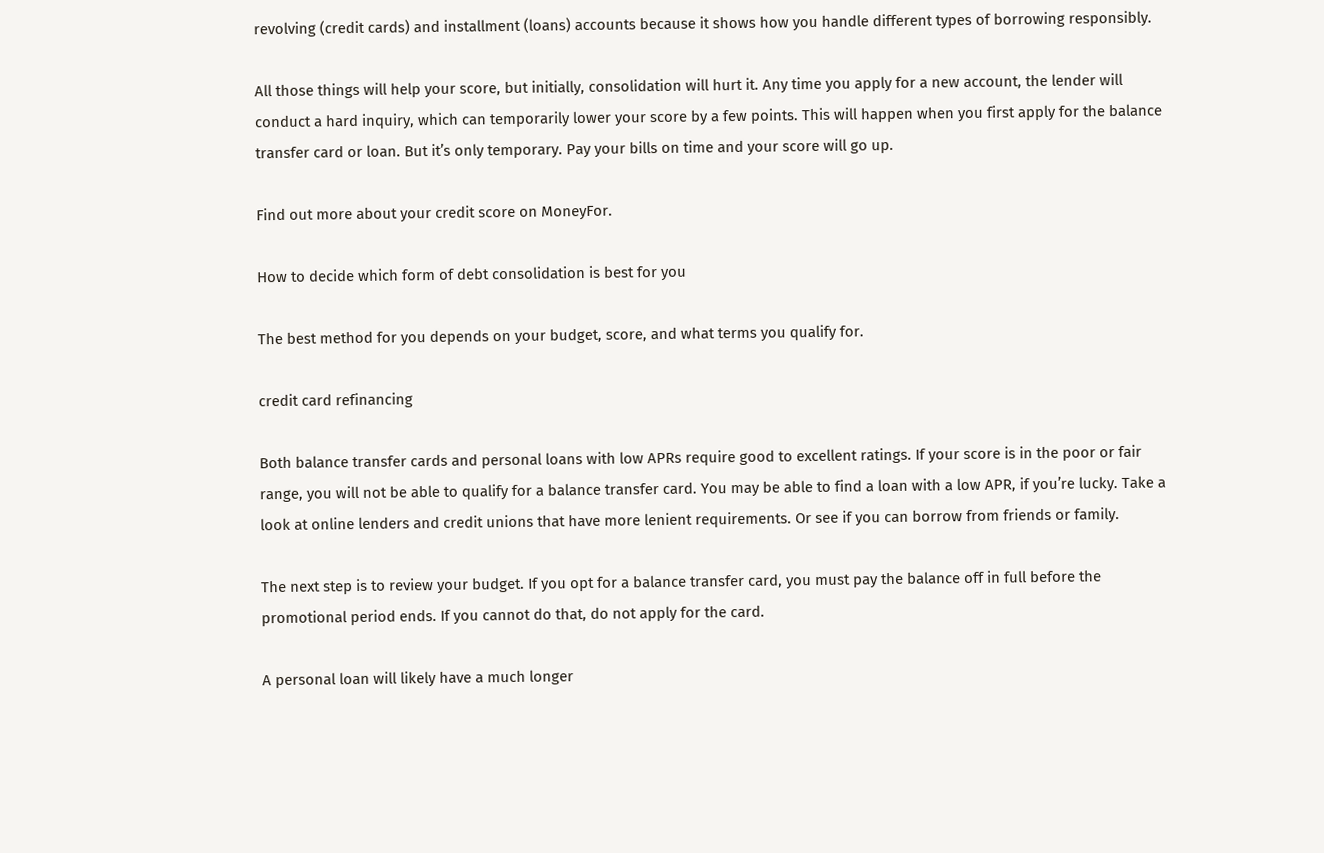revolving (credit cards) and installment (loans) accounts because it shows how you handle different types of borrowing responsibly.

All those things will help your score, but initially, consolidation will hurt it. Any time you apply for a new account, the lender will conduct a hard inquiry, which can temporarily lower your score by a few points. This will happen when you first apply for the balance transfer card or loan. But it’s only temporary. Pay your bills on time and your score will go up.

Find out more about your credit score on MoneyFor.

How to decide which form of debt consolidation is best for you

The best method for you depends on your budget, score, and what terms you qualify for.

credit card refinancing

Both balance transfer cards and personal loans with low APRs require good to excellent ratings. If your score is in the poor or fair range, you will not be able to qualify for a balance transfer card. You may be able to find a loan with a low APR, if you’re lucky. Take a look at online lenders and credit unions that have more lenient requirements. Or see if you can borrow from friends or family.

The next step is to review your budget. If you opt for a balance transfer card, you must pay the balance off in full before the promotional period ends. If you cannot do that, do not apply for the card.

A personal loan will likely have a much longer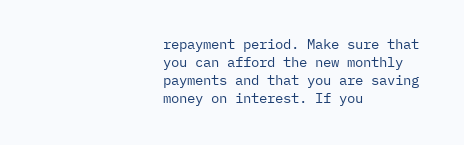repayment period. Make sure that you can afford the new monthly payments and that you are saving money on interest. If you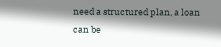need a structured plan, a loan can be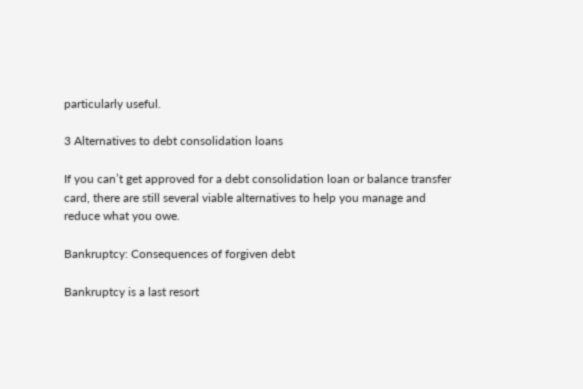particularly useful.

3 Alternatives to debt consolidation loans

If you can’t get approved for a debt consolidation loan or balance transfer card, there are still several viable alternatives to help you manage and reduce what you owe.

Bankruptcy: Consequences of forgiven debt

Bankruptcy is a last resort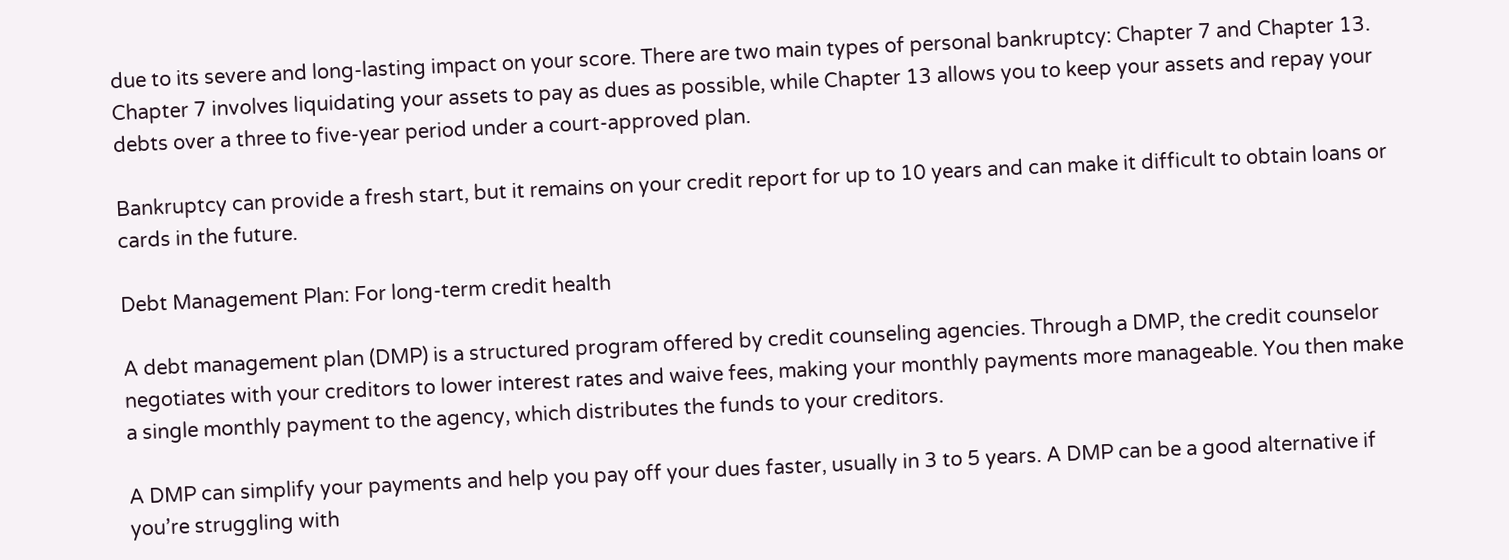due to its severe and long-lasting impact on your score. There are two main types of personal bankruptcy: Chapter 7 and Chapter 13. Chapter 7 involves liquidating your assets to pay as dues as possible, while Chapter 13 allows you to keep your assets and repay your debts over a three to five-year period under a court-approved plan.

Bankruptcy can provide a fresh start, but it remains on your credit report for up to 10 years and can make it difficult to obtain loans or cards in the future.

Debt Management Plan: For long-term credit health

A debt management plan (DMP) is a structured program offered by credit counseling agencies. Through a DMP, the credit counselor negotiates with your creditors to lower interest rates and waive fees, making your monthly payments more manageable. You then make a single monthly payment to the agency, which distributes the funds to your creditors.

A DMP can simplify your payments and help you pay off your dues faster, usually in 3 to 5 years. A DMP can be a good alternative if you’re struggling with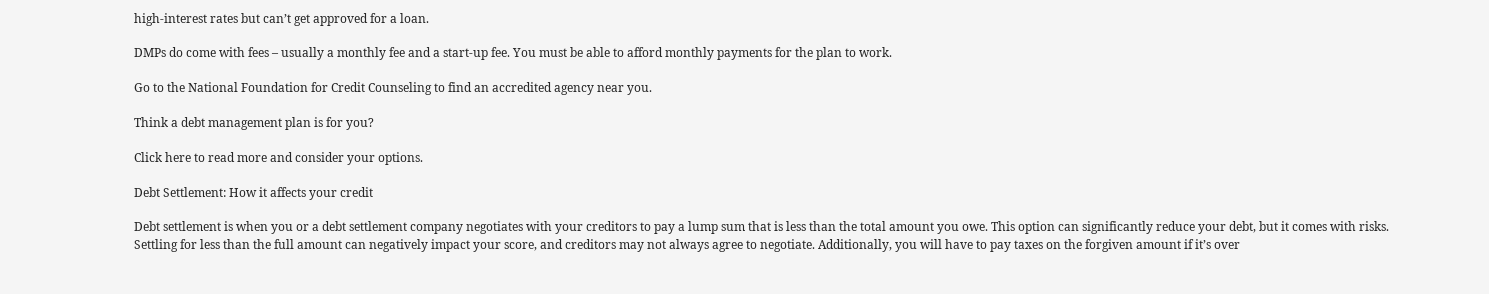high-interest rates but can’t get approved for a loan.

DMPs do come with fees – usually a monthly fee and a start-up fee. You must be able to afford monthly payments for the plan to work.

Go to the National Foundation for Credit Counseling to find an accredited agency near you.

Think a debt management plan is for you?

Click here to read more and consider your options.

Debt Settlement: How it affects your credit

Debt settlement is when you or a debt settlement company negotiates with your creditors to pay a lump sum that is less than the total amount you owe. This option can significantly reduce your debt, but it comes with risks. Settling for less than the full amount can negatively impact your score, and creditors may not always agree to negotiate. Additionally, you will have to pay taxes on the forgiven amount if it’s over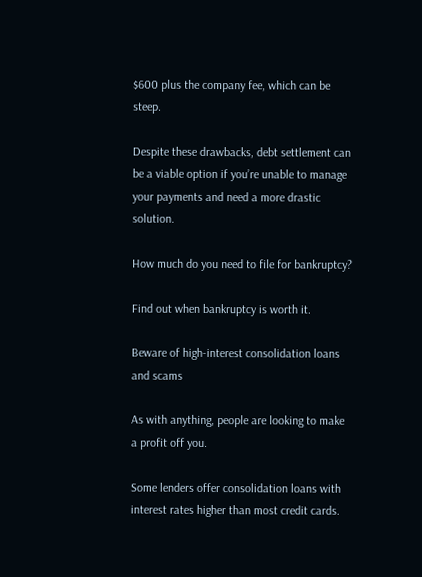$600 plus the company fee, which can be steep.

Despite these drawbacks, debt settlement can be a viable option if you’re unable to manage your payments and need a more drastic solution.

How much do you need to file for bankruptcy?

Find out when bankruptcy is worth it.

Beware of high-interest consolidation loans and scams

As with anything, people are looking to make a profit off you.

Some lenders offer consolidation loans with interest rates higher than most credit cards.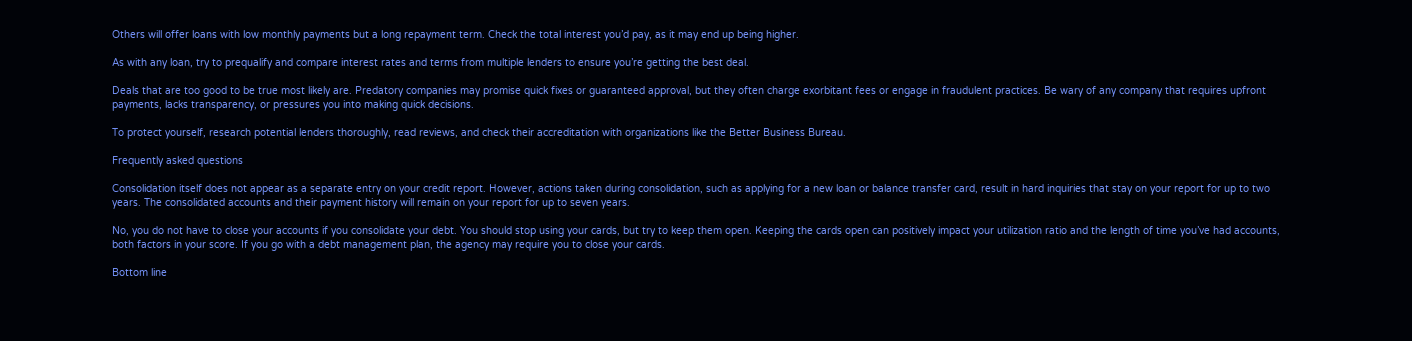Others will offer loans with low monthly payments but a long repayment term. Check the total interest you’d pay, as it may end up being higher.

As with any loan, try to prequalify and compare interest rates and terms from multiple lenders to ensure you’re getting the best deal.

Deals that are too good to be true most likely are. Predatory companies may promise quick fixes or guaranteed approval, but they often charge exorbitant fees or engage in fraudulent practices. Be wary of any company that requires upfront payments, lacks transparency, or pressures you into making quick decisions.

To protect yourself, research potential lenders thoroughly, read reviews, and check their accreditation with organizations like the Better Business Bureau.

Frequently asked questions

Consolidation itself does not appear as a separate entry on your credit report. However, actions taken during consolidation, such as applying for a new loan or balance transfer card, result in hard inquiries that stay on your report for up to two years. The consolidated accounts and their payment history will remain on your report for up to seven years.

No, you do not have to close your accounts if you consolidate your debt. You should stop using your cards, but try to keep them open. Keeping the cards open can positively impact your utilization ratio and the length of time you’ve had accounts, both factors in your score. If you go with a debt management plan, the agency may require you to close your cards.

Bottom line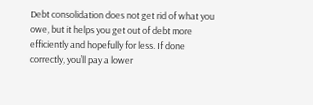Debt consolidation does not get rid of what you owe, but it helps you get out of debt more efficiently and hopefully for less. If done correctly, you’ll pay a lower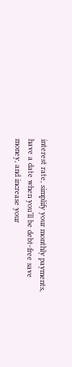interest rate, simplify your monthly payments, have a date when you’ll be debt-free save money, and increase your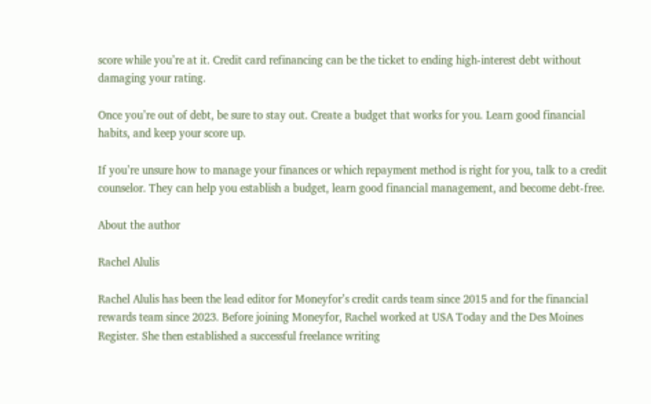score while you’re at it. Credit card refinancing can be the ticket to ending high-interest debt without damaging your rating.

Once you’re out of debt, be sure to stay out. Create a budget that works for you. Learn good financial habits, and keep your score up.

If you’re unsure how to manage your finances or which repayment method is right for you, talk to a credit counselor. They can help you establish a budget, learn good financial management, and become debt-free.

About the author

Rachel Alulis

Rachel Alulis has been the lead editor for Moneyfor’s credit cards team since 2015 and for the financial rewards team since 2023. Before joining Moneyfor, Rachel worked at USA Today and the Des Moines Register. She then established a successful freelance writing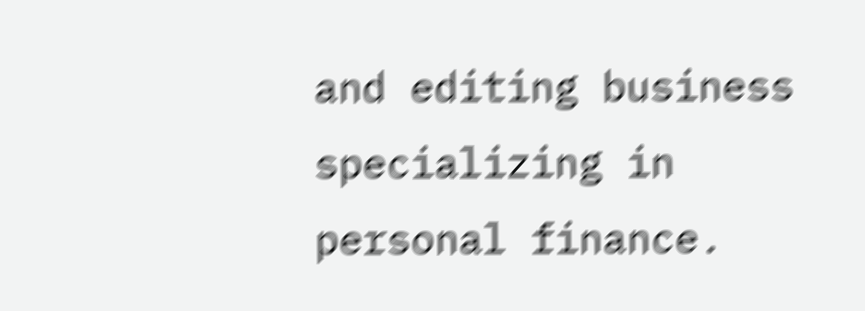and editing business specializing in personal finance.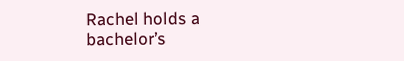Rachel holds a bachelor’s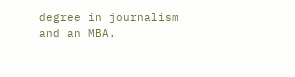degree in journalism and an MBA.